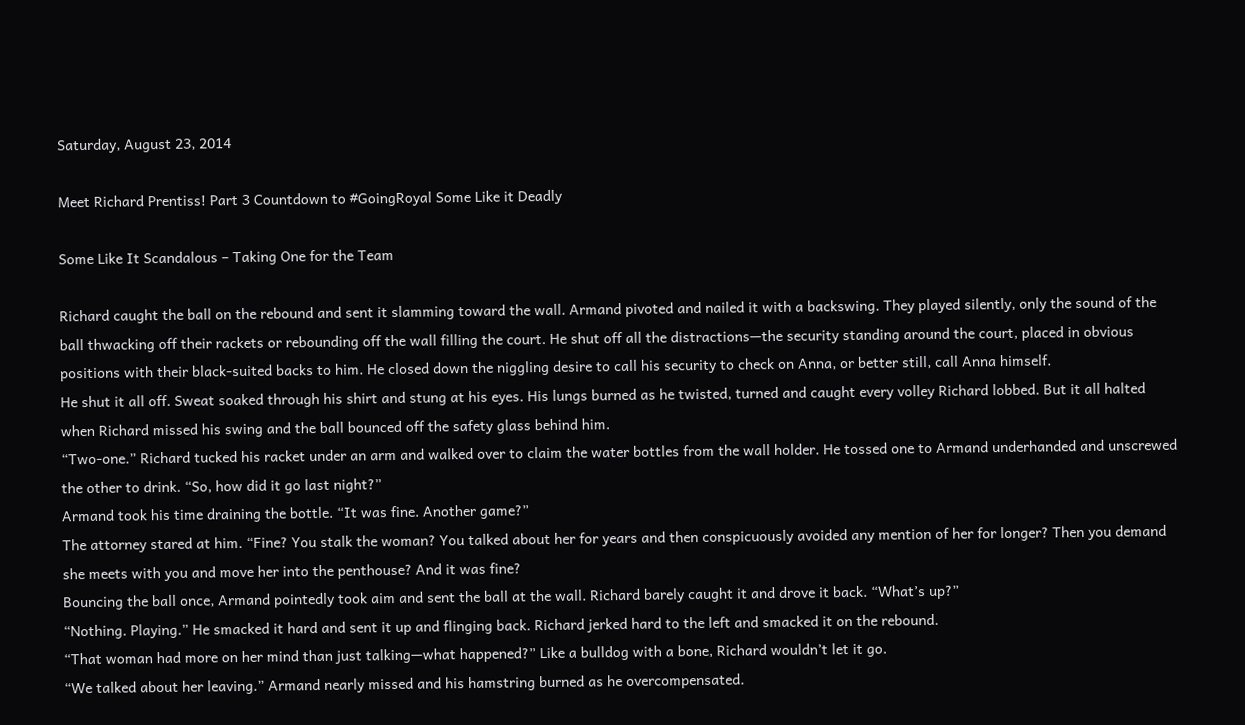Saturday, August 23, 2014

Meet Richard Prentiss! Part 3 Countdown to #GoingRoyal Some Like it Deadly

Some Like It Scandalous – Taking One for the Team

Richard caught the ball on the rebound and sent it slamming toward the wall. Armand pivoted and nailed it with a backswing. They played silently, only the sound of the ball thwacking off their rackets or rebounding off the wall filling the court. He shut off all the distractions—the security standing around the court, placed in obvious positions with their black-suited backs to him. He closed down the niggling desire to call his security to check on Anna, or better still, call Anna himself.
He shut it all off. Sweat soaked through his shirt and stung at his eyes. His lungs burned as he twisted, turned and caught every volley Richard lobbed. But it all halted when Richard missed his swing and the ball bounced off the safety glass behind him.
“Two-one.” Richard tucked his racket under an arm and walked over to claim the water bottles from the wall holder. He tossed one to Armand underhanded and unscrewed the other to drink. “So, how did it go last night?”
Armand took his time draining the bottle. “It was fine. Another game?”
The attorney stared at him. “Fine? You stalk the woman? You talked about her for years and then conspicuously avoided any mention of her for longer? Then you demand she meets with you and move her into the penthouse? And it was fine?
Bouncing the ball once, Armand pointedly took aim and sent the ball at the wall. Richard barely caught it and drove it back. “What’s up?”
“Nothing. Playing.” He smacked it hard and sent it up and flinging back. Richard jerked hard to the left and smacked it on the rebound.
“That woman had more on her mind than just talking—what happened?” Like a bulldog with a bone, Richard wouldn’t let it go.
“We talked about her leaving.” Armand nearly missed and his hamstring burned as he overcompensated.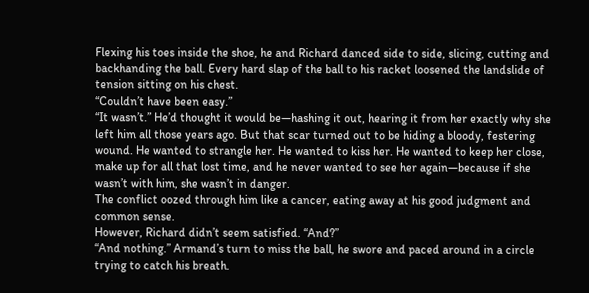Flexing his toes inside the shoe, he and Richard danced side to side, slicing, cutting and backhanding the ball. Every hard slap of the ball to his racket loosened the landslide of tension sitting on his chest.
“Couldn’t have been easy.”
“It wasn’t.” He’d thought it would be—hashing it out, hearing it from her exactly why she left him all those years ago. But that scar turned out to be hiding a bloody, festering wound. He wanted to strangle her. He wanted to kiss her. He wanted to keep her close, make up for all that lost time, and he never wanted to see her again—because if she wasn’t with him, she wasn’t in danger.
The conflict oozed through him like a cancer, eating away at his good judgment and common sense.
However, Richard didn’t seem satisfied. “And?”
“And nothing.” Armand’s turn to miss the ball, he swore and paced around in a circle trying to catch his breath.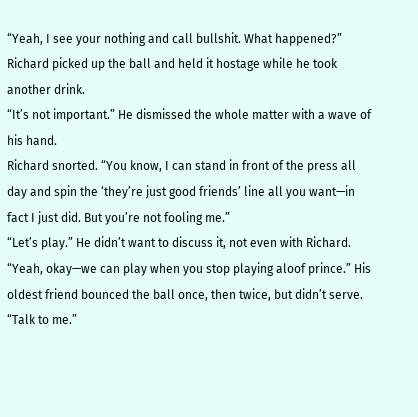“Yeah, I see your nothing and call bullshit. What happened?” Richard picked up the ball and held it hostage while he took another drink.
“It’s not important.” He dismissed the whole matter with a wave of his hand.
Richard snorted. “You know, I can stand in front of the press all day and spin the ‘they’re just good friends’ line all you want—in fact I just did. But you’re not fooling me.”
“Let’s play.” He didn’t want to discuss it, not even with Richard.
“Yeah, okay—we can play when you stop playing aloof prince.” His oldest friend bounced the ball once, then twice, but didn’t serve. “Talk to me.”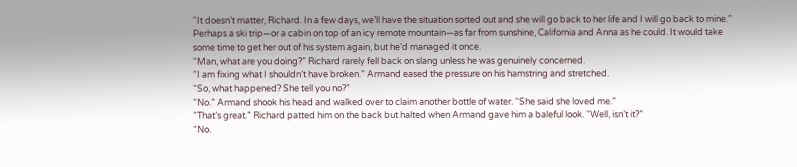“It doesn’t matter, Richard. In a few days, we’ll have the situation sorted out and she will go back to her life and I will go back to mine.” Perhaps a ski trip—or a cabin on top of an icy remote mountain—as far from sunshine, California and Anna as he could. It would take some time to get her out of his system again, but he’d managed it once.
“Man, what are you doing?” Richard rarely fell back on slang unless he was genuinely concerned.
“I am fixing what I shouldn’t have broken.” Armand eased the pressure on his hamstring and stretched.
“So, what happened? She tell you no?”
“No.” Armand shook his head and walked over to claim another bottle of water. “She said she loved me.”
“That’s great.” Richard patted him on the back but halted when Armand gave him a baleful look. “Well, isn’t it?”
“No.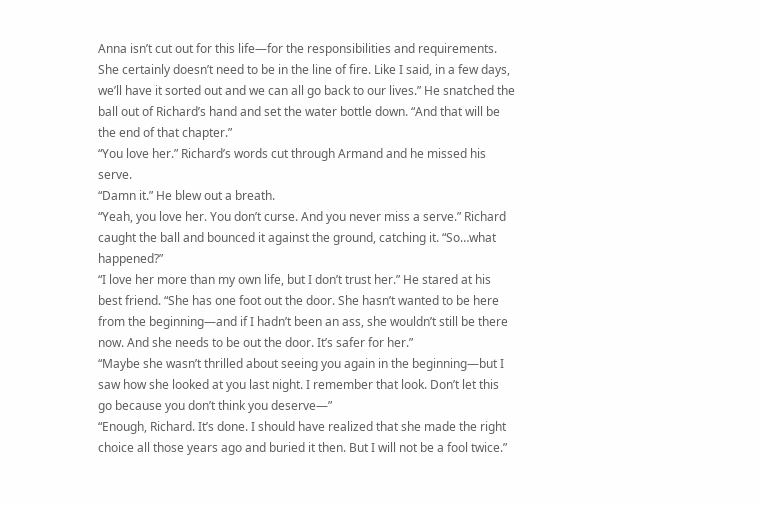Anna isn’t cut out for this life—for the responsibilities and requirements. She certainly doesn’t need to be in the line of fire. Like I said, in a few days, we’ll have it sorted out and we can all go back to our lives.” He snatched the ball out of Richard’s hand and set the water bottle down. “And that will be the end of that chapter.”
“You love her.” Richard’s words cut through Armand and he missed his serve.
“Damn it.” He blew out a breath.
“Yeah, you love her. You don’t curse. And you never miss a serve.” Richard caught the ball and bounced it against the ground, catching it. “So…what happened?”
“I love her more than my own life, but I don’t trust her.” He stared at his best friend. “She has one foot out the door. She hasn’t wanted to be here from the beginning—and if I hadn’t been an ass, she wouldn’t still be there now. And she needs to be out the door. It’s safer for her.”
“Maybe she wasn’t thrilled about seeing you again in the beginning—but I saw how she looked at you last night. I remember that look. Don’t let this go because you don’t think you deserve—”
“Enough, Richard. It’s done. I should have realized that she made the right choice all those years ago and buried it then. But I will not be a fool twice.”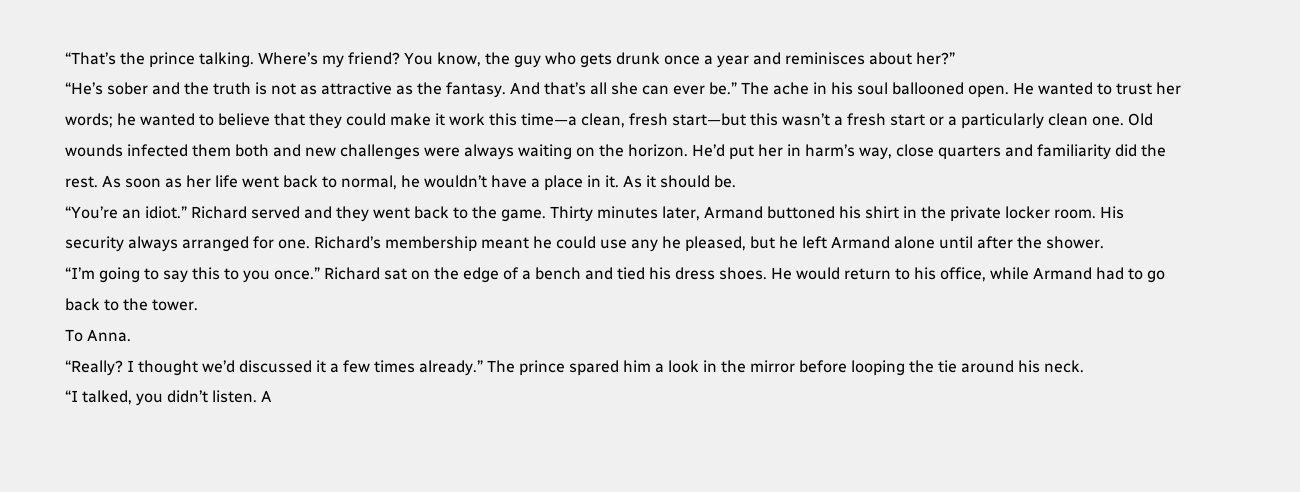“That’s the prince talking. Where’s my friend? You know, the guy who gets drunk once a year and reminisces about her?”
“He’s sober and the truth is not as attractive as the fantasy. And that’s all she can ever be.” The ache in his soul ballooned open. He wanted to trust her words; he wanted to believe that they could make it work this time—a clean, fresh start—but this wasn’t a fresh start or a particularly clean one. Old wounds infected them both and new challenges were always waiting on the horizon. He’d put her in harm’s way, close quarters and familiarity did the rest. As soon as her life went back to normal, he wouldn’t have a place in it. As it should be.
“You’re an idiot.” Richard served and they went back to the game. Thirty minutes later, Armand buttoned his shirt in the private locker room. His security always arranged for one. Richard’s membership meant he could use any he pleased, but he left Armand alone until after the shower.
“I’m going to say this to you once.” Richard sat on the edge of a bench and tied his dress shoes. He would return to his office, while Armand had to go back to the tower.
To Anna.
“Really? I thought we’d discussed it a few times already.” The prince spared him a look in the mirror before looping the tie around his neck.
“I talked, you didn’t listen. A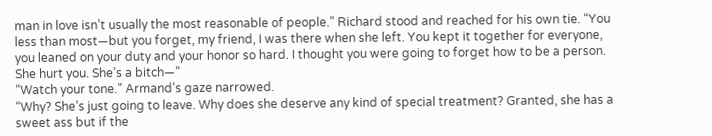man in love isn’t usually the most reasonable of people.” Richard stood and reached for his own tie. “You less than most—but you forget, my friend, I was there when she left. You kept it together for everyone, you leaned on your duty and your honor so hard. I thought you were going to forget how to be a person. She hurt you. She’s a bitch—”
“Watch your tone.” Armand’s gaze narrowed.
“Why? She’s just going to leave. Why does she deserve any kind of special treatment? Granted, she has a sweet ass but if the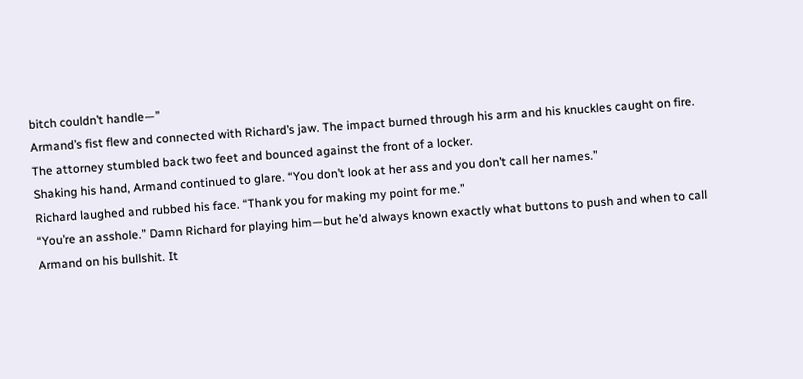bitch couldn’t handle—”
Armand’s fist flew and connected with Richard’s jaw. The impact burned through his arm and his knuckles caught on fire. The attorney stumbled back two feet and bounced against the front of a locker.
Shaking his hand, Armand continued to glare. “You don’t look at her ass and you don’t call her names.”
Richard laughed and rubbed his face. “Thank you for making my point for me.”
“You’re an asshole.” Damn Richard for playing him—but he’d always known exactly what buttons to push and when to call Armand on his bullshit. It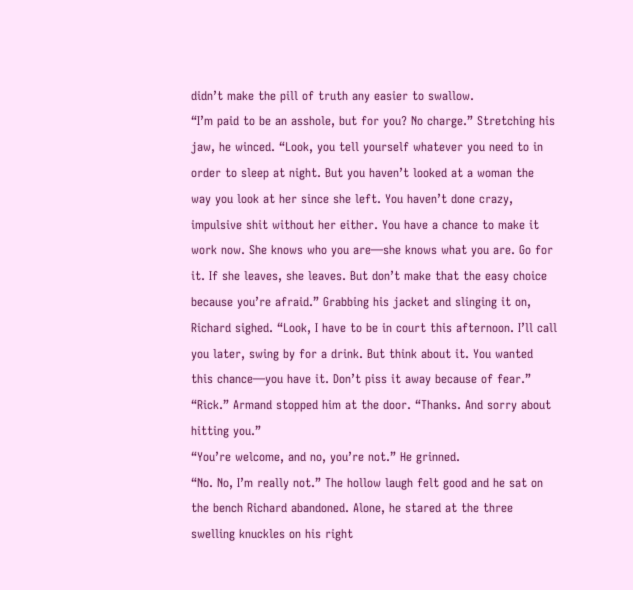didn’t make the pill of truth any easier to swallow.
“I’m paid to be an asshole, but for you? No charge.” Stretching his jaw, he winced. “Look, you tell yourself whatever you need to in order to sleep at night. But you haven’t looked at a woman the way you look at her since she left. You haven’t done crazy, impulsive shit without her either. You have a chance to make it work now. She knows who you are—she knows what you are. Go for it. If she leaves, she leaves. But don’t make that the easy choice because you’re afraid.” Grabbing his jacket and slinging it on, Richard sighed. “Look, I have to be in court this afternoon. I’ll call you later, swing by for a drink. But think about it. You wanted this chance—you have it. Don’t piss it away because of fear.”
“Rick.” Armand stopped him at the door. “Thanks. And sorry about hitting you.”
“You’re welcome, and no, you’re not.” He grinned.
“No. No, I’m really not.” The hollow laugh felt good and he sat on the bench Richard abandoned. Alone, he stared at the three swelling knuckles on his right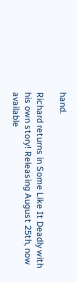hand.

Richard returns in Some Like It Deadly with his own story! Releasing August 25th, now available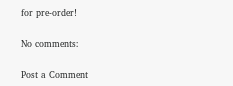for pre-order!

No comments:

Post a Comment